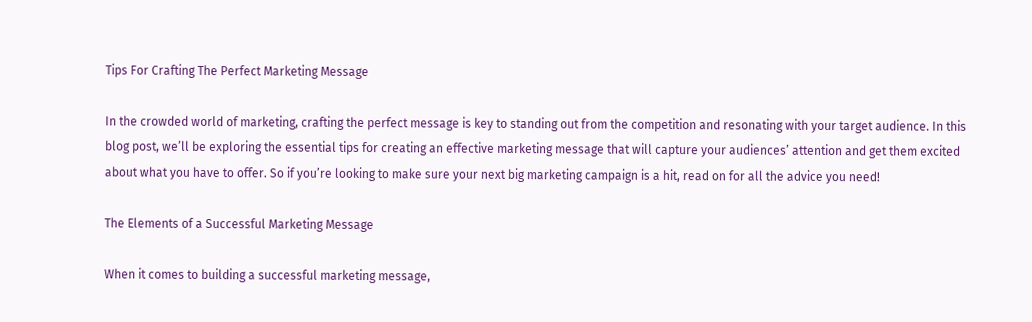Tips For Crafting The Perfect Marketing Message

In the crowded world of marketing, crafting the perfect message is key to standing out from the competition and resonating with your target audience. In this blog post, we’ll be exploring the essential tips for creating an effective marketing message that will capture your audiences’ attention and get them excited about what you have to offer. So if you’re looking to make sure your next big marketing campaign is a hit, read on for all the advice you need!

The Elements of a Successful Marketing Message

When it comes to building a successful marketing message,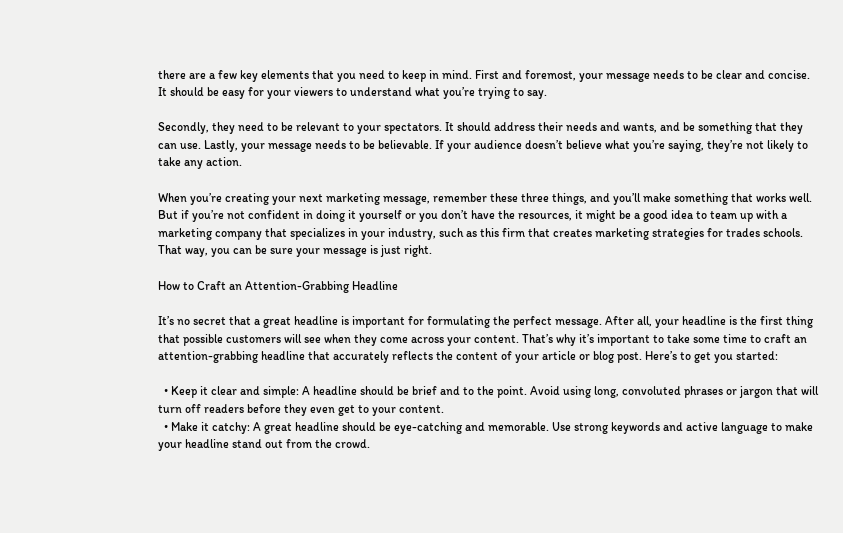there are a few key elements that you need to keep in mind. First and foremost, your message needs to be clear and concise. It should be easy for your viewers to understand what you’re trying to say.

Secondly, they need to be relevant to your spectators. It should address their needs and wants, and be something that they can use. Lastly, your message needs to be believable. If your audience doesn’t believe what you’re saying, they’re not likely to take any action.

When you’re creating your next marketing message, remember these three things, and you’ll make something that works well. But if you’re not confident in doing it yourself or you don’t have the resources, it might be a good idea to team up with a marketing company that specializes in your industry, such as this firm that creates marketing strategies for trades schools. That way, you can be sure your message is just right.

How to Craft an Attention-Grabbing Headline

It’s no secret that a great headline is important for formulating the perfect message. After all, your headline is the first thing that possible customers will see when they come across your content. That’s why it’s important to take some time to craft an attention-grabbing headline that accurately reflects the content of your article or blog post. Here’s to get you started:

  • Keep it clear and simple: A headline should be brief and to the point. Avoid using long, convoluted phrases or jargon that will turn off readers before they even get to your content.
  • Make it catchy: A great headline should be eye-catching and memorable. Use strong keywords and active language to make your headline stand out from the crowd.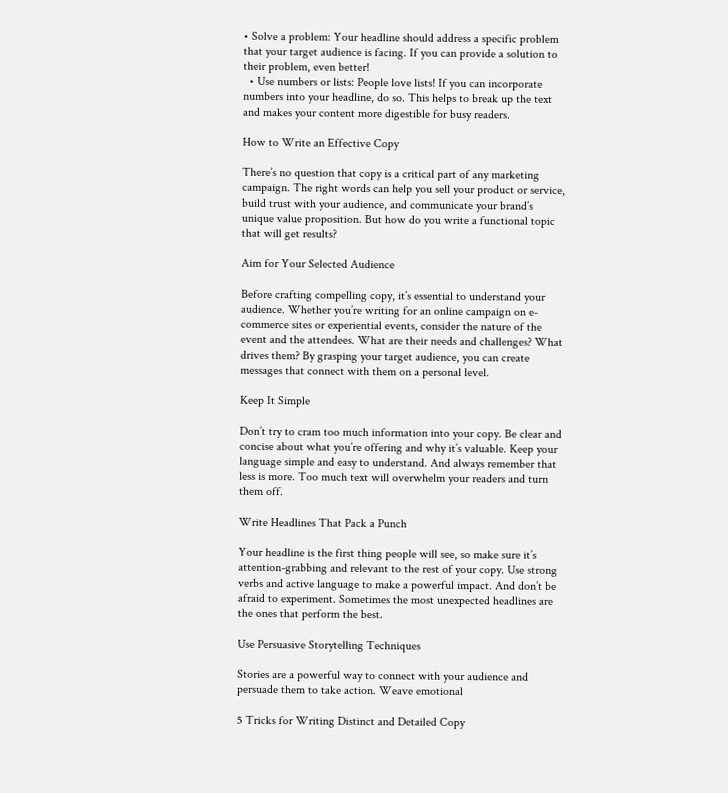• Solve a problem: Your headline should address a specific problem that your target audience is facing. If you can provide a solution to their problem, even better!
  • Use numbers or lists: People love lists! If you can incorporate numbers into your headline, do so. This helps to break up the text and makes your content more digestible for busy readers.

How to Write an Effective Copy

There’s no question that copy is a critical part of any marketing campaign. The right words can help you sell your product or service, build trust with your audience, and communicate your brand’s unique value proposition. But how do you write a functional topic that will get results?

Aim for Your Selected Audience

Before crafting compelling copy, it’s essential to understand your audience. Whether you’re writing for an online campaign on e-commerce sites or experiential events, consider the nature of the event and the attendees. What are their needs and challenges? What drives them? By grasping your target audience, you can create messages that connect with them on a personal level.

Keep It Simple

Don’t try to cram too much information into your copy. Be clear and concise about what you’re offering and why it’s valuable. Keep your language simple and easy to understand. And always remember that less is more. Too much text will overwhelm your readers and turn them off.

Write Headlines That Pack a Punch

Your headline is the first thing people will see, so make sure it’s attention-grabbing and relevant to the rest of your copy. Use strong verbs and active language to make a powerful impact. And don’t be afraid to experiment. Sometimes the most unexpected headlines are the ones that perform the best.

Use Persuasive Storytelling Techniques

Stories are a powerful way to connect with your audience and persuade them to take action. Weave emotional

5 Tricks for Writing Distinct and Detailed Copy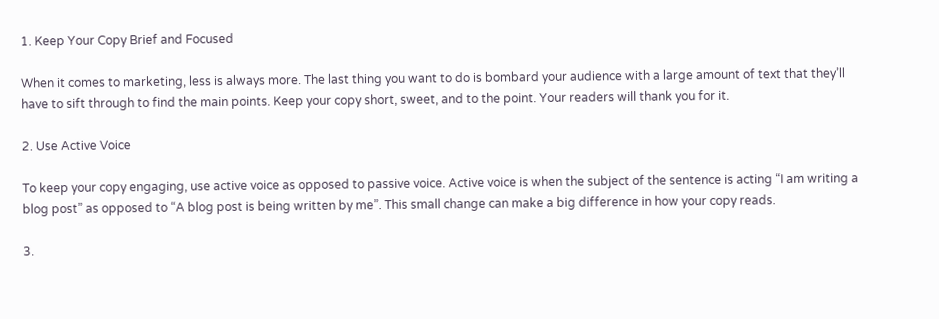1. Keep Your Copy Brief and Focused

When it comes to marketing, less is always more. The last thing you want to do is bombard your audience with a large amount of text that they’ll have to sift through to find the main points. Keep your copy short, sweet, and to the point. Your readers will thank you for it.

2. Use Active Voice

To keep your copy engaging, use active voice as opposed to passive voice. Active voice is when the subject of the sentence is acting “I am writing a blog post” as opposed to “A blog post is being written by me”. This small change can make a big difference in how your copy reads.

3.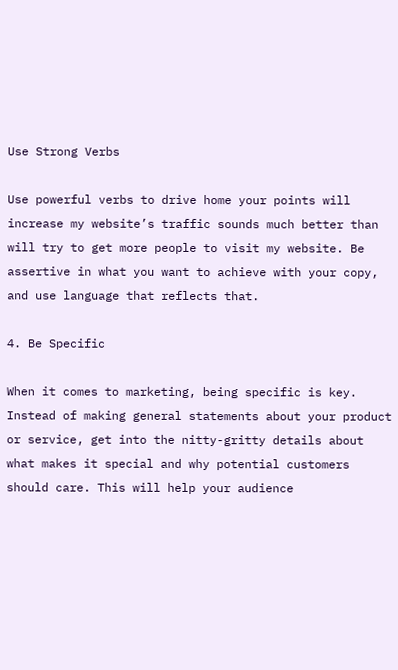Use Strong Verbs

Use powerful verbs to drive home your points will increase my website’s traffic sounds much better than will try to get more people to visit my website. Be assertive in what you want to achieve with your copy, and use language that reflects that.

4. Be Specific

When it comes to marketing, being specific is key. Instead of making general statements about your product or service, get into the nitty-gritty details about what makes it special and why potential customers should care. This will help your audience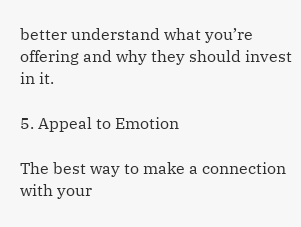better understand what you’re offering and why they should invest in it.

5. Appeal to Emotion

The best way to make a connection with your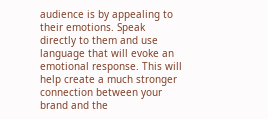audience is by appealing to their emotions. Speak directly to them and use language that will evoke an emotional response. This will help create a much stronger connection between your brand and the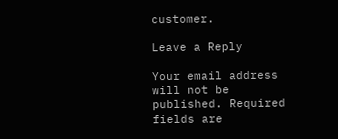customer.

Leave a Reply

Your email address will not be published. Required fields are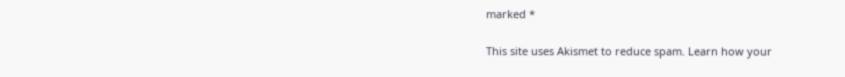marked *

This site uses Akismet to reduce spam. Learn how your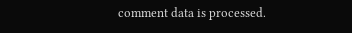comment data is processed.